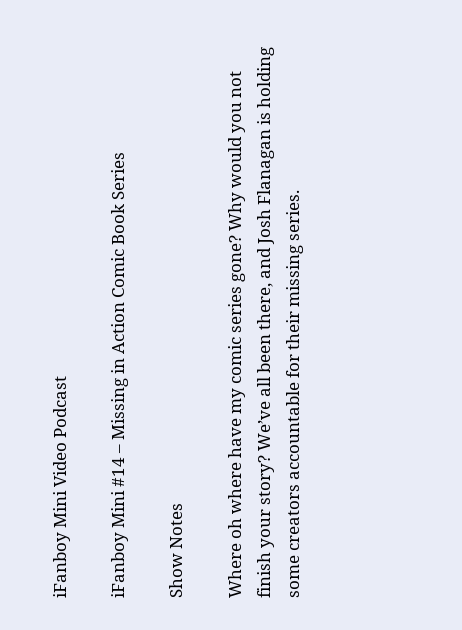iFanboy Mini Video Podcast

iFanboy Mini #14 – Missing in Action Comic Book Series

Show Notes

Where oh where have my comic series gone? Why would you not finish your story? We’ve all been there, and Josh Flanagan is holding some creators accountable for their missing series.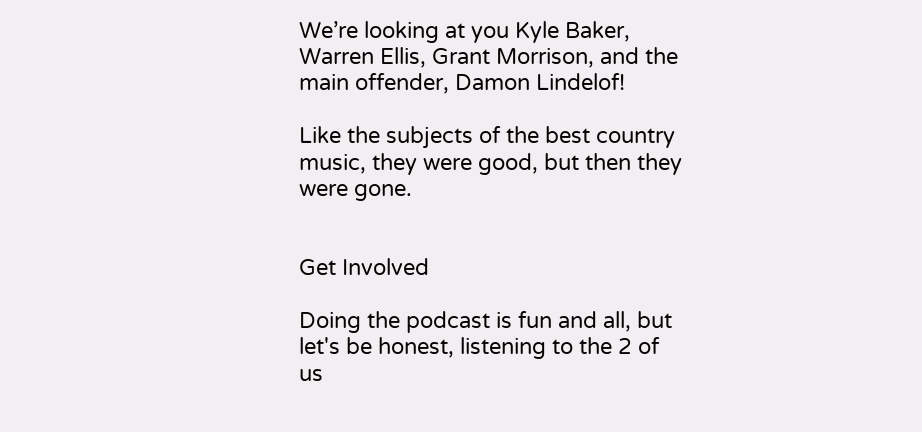We’re looking at you Kyle Baker, Warren Ellis, Grant Morrison, and the main offender, Damon Lindelof!

Like the subjects of the best country music, they were good, but then they were gone.


Get Involved

Doing the podcast is fun and all, but let's be honest, listening to the 2 of us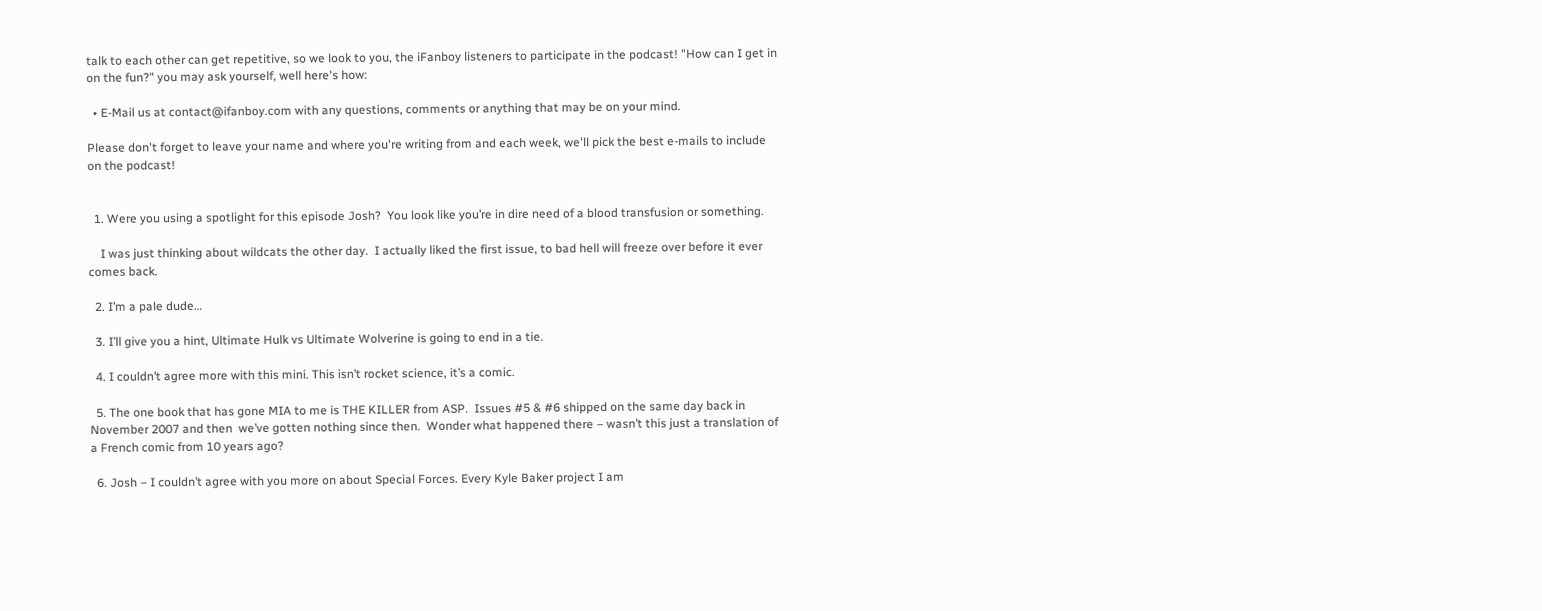talk to each other can get repetitive, so we look to you, the iFanboy listeners to participate in the podcast! "How can I get in on the fun?" you may ask yourself, well here's how:

  • E-Mail us at contact@ifanboy.com with any questions, comments or anything that may be on your mind.

Please don't forget to leave your name and where you're writing from and each week, we'll pick the best e-mails to include on the podcast!


  1. Were you using a spotlight for this episode Josh?  You look like you’re in dire need of a blood transfusion or something.

    I was just thinking about wildcats the other day.  I actually liked the first issue, to bad hell will freeze over before it ever comes back.

  2. I’m a pale dude…

  3. I’ll give you a hint, Ultimate Hulk vs Ultimate Wolverine is going to end in a tie.

  4. I couldn’t agree more with this mini. This isn’t rocket science, it’s a comic.

  5. The one book that has gone MIA to me is THE KILLER from ASP.  Issues #5 & #6 shipped on the same day back in November 2007 and then  we’ve gotten nothing since then.  Wonder what happened there – wasn’t this just a translation of a French comic from 10 years ago?

  6. Josh – I couldn’t agree with you more on about Special Forces. Every Kyle Baker project I am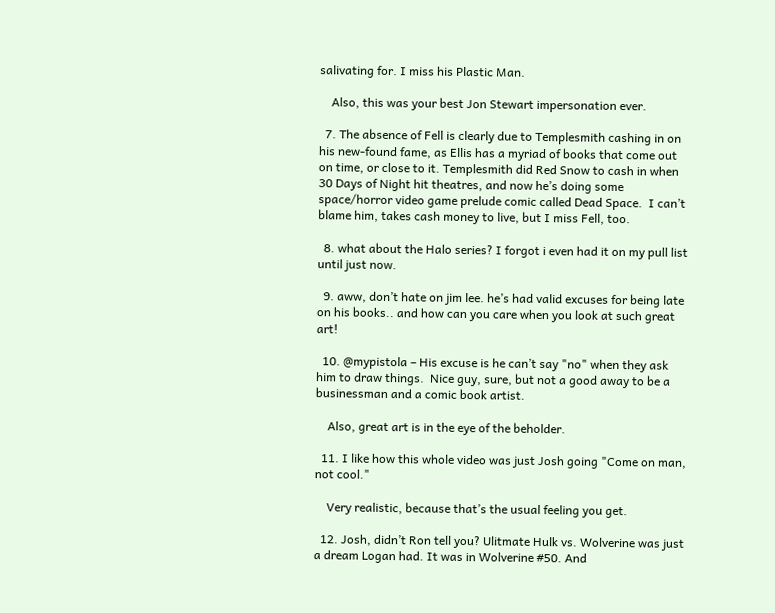salivating for. I miss his Plastic Man.

    Also, this was your best Jon Stewart impersonation ever.

  7. The absence of Fell is clearly due to Templesmith cashing in on his new-found fame, as Ellis has a myriad of books that come out on time, or close to it. Templesmith did Red Snow to cash in when 30 Days of Night hit theatres, and now he’s doing some space/horror video game prelude comic called Dead Space.  I can’t blame him, takes cash money to live, but I miss Fell, too.

  8. what about the Halo series? I forgot i even had it on my pull list until just now.

  9. aww, don’t hate on jim lee. he’s had valid excuses for being late on his books.. and how can you care when you look at such great art!

  10. @mypistola – His excuse is he can’t say "no" when they ask him to draw things.  Nice guy, sure, but not a good away to be a businessman and a comic book artist.

    Also, great art is in the eye of the beholder.

  11. I like how this whole video was just Josh going "Come on man, not cool."

    Very realistic, because that’s the usual feeling you get.

  12. Josh, didn’t Ron tell you? Ulitmate Hulk vs. Wolverine was just a dream Logan had. It was in Wolverine #50. And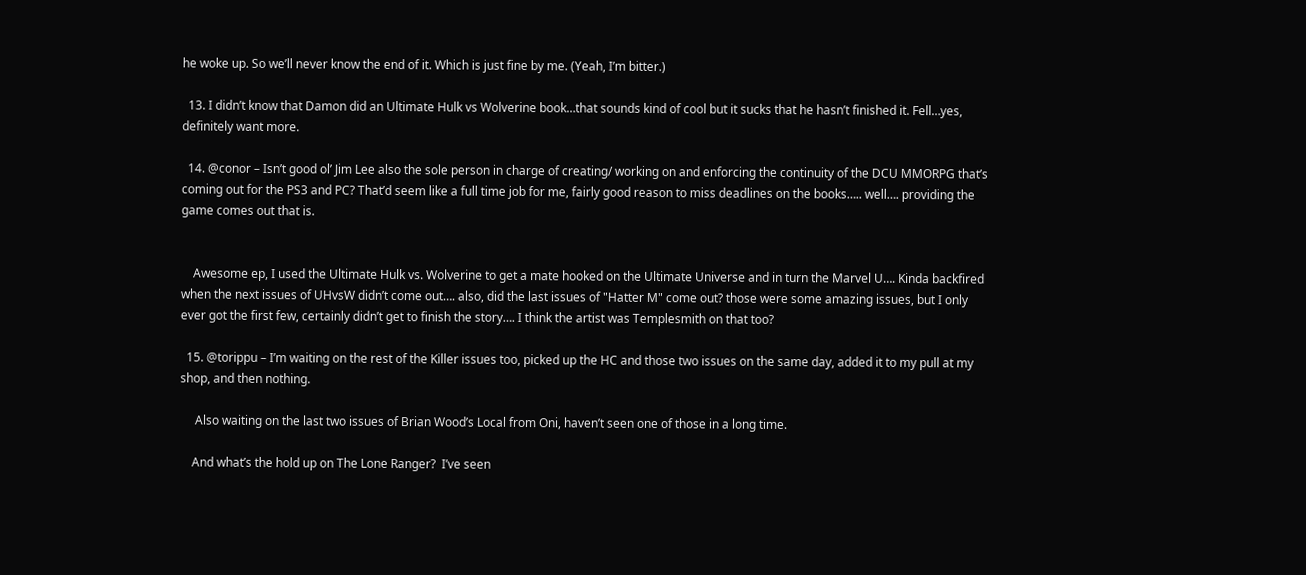he woke up. So we’ll never know the end of it. Which is just fine by me. (Yeah, I’m bitter.)

  13. I didn’t know that Damon did an Ultimate Hulk vs Wolverine book…that sounds kind of cool but it sucks that he hasn’t finished it. Fell…yes, definitely want more.

  14. @conor – Isn’t good ol’ Jim Lee also the sole person in charge of creating/ working on and enforcing the continuity of the DCU MMORPG that’s coming out for the PS3 and PC? That’d seem like a full time job for me, fairly good reason to miss deadlines on the books….. well…. providing the game comes out that is.


    Awesome ep, I used the Ultimate Hulk vs. Wolverine to get a mate hooked on the Ultimate Universe and in turn the Marvel U…. Kinda backfired when the next issues of UHvsW didn’t come out…. also, did the last issues of "Hatter M" come out? those were some amazing issues, but I only ever got the first few, certainly didn’t get to finish the story…. I think the artist was Templesmith on that too?

  15. @torippu – I’m waiting on the rest of the Killer issues too, picked up the HC and those two issues on the same day, added it to my pull at my shop, and then nothing.

     Also waiting on the last two issues of Brian Wood’s Local from Oni, haven’t seen one of those in a long time.

    And what’s the hold up on The Lone Ranger?  I’ve seen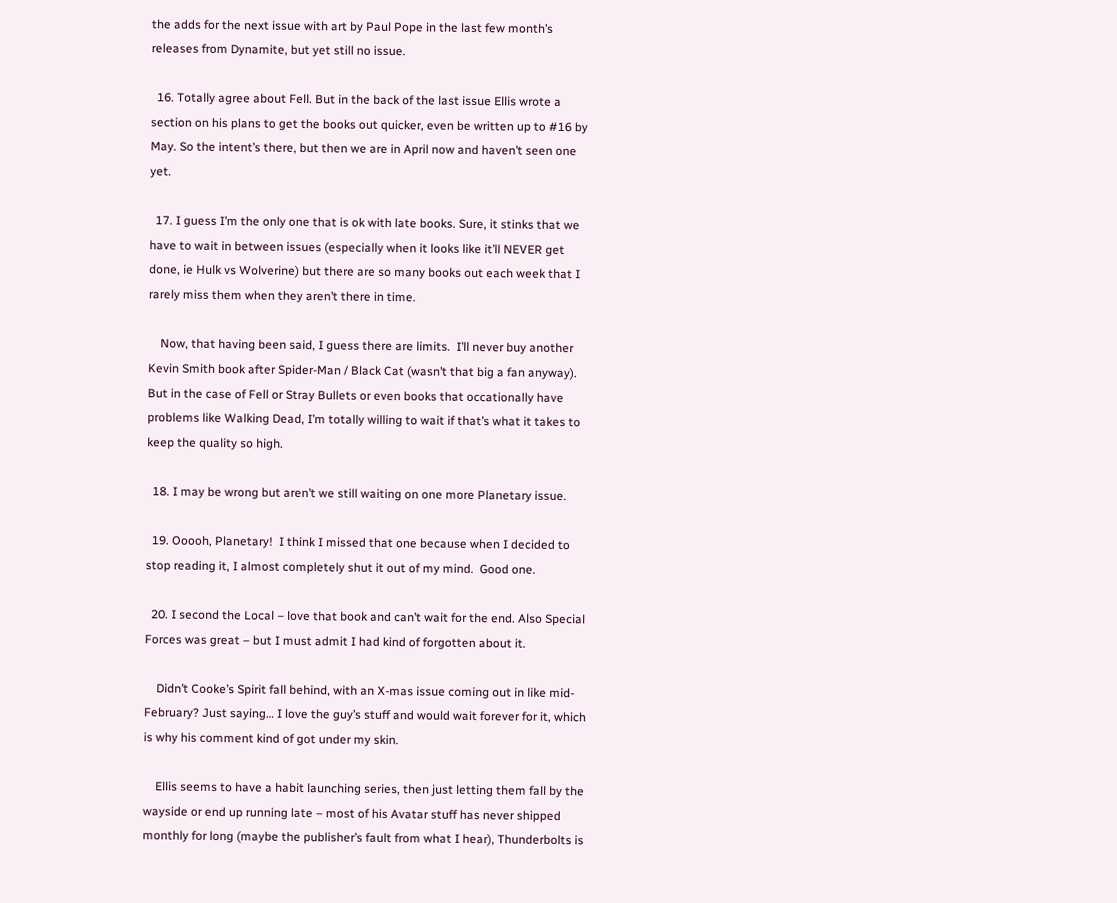the adds for the next issue with art by Paul Pope in the last few month’s releases from Dynamite, but yet still no issue.

  16. Totally agree about Fell. But in the back of the last issue Ellis wrote a section on his plans to get the books out quicker, even be written up to #16 by May. So the intent’s there, but then we are in April now and haven’t seen one yet.

  17. I guess I’m the only one that is ok with late books. Sure, it stinks that we have to wait in between issues (especially when it looks like it’ll NEVER get done, ie Hulk vs Wolverine) but there are so many books out each week that I rarely miss them when they aren’t there in time.

    Now, that having been said, I guess there are limits.  I’ll never buy another Kevin Smith book after Spider-Man / Black Cat (wasn’t that big a fan anyway).  But in the case of Fell or Stray Bullets or even books that occationally have problems like Walking Dead, I’m totally willing to wait if that’s what it takes to keep the quality so high.

  18. I may be wrong but aren’t we still waiting on one more Planetary issue.

  19. Ooooh, Planetary!  I think I missed that one because when I decided to stop reading it, I almost completely shut it out of my mind.  Good one.

  20. I second the Local – love that book and can’t wait for the end. Also Special Forces was great – but I must admit I had kind of forgotten about it.

    Didn’t Cooke’s Spirit fall behind, with an X-mas issue coming out in like mid-February? Just saying… I love the guy’s stuff and would wait forever for it, which is why his comment kind of got under my skin.

    Ellis seems to have a habit launching series, then just letting them fall by the wayside or end up running late – most of his Avatar stuff has never shipped monthly for long (maybe the publisher’s fault from what I hear), Thunderbolts is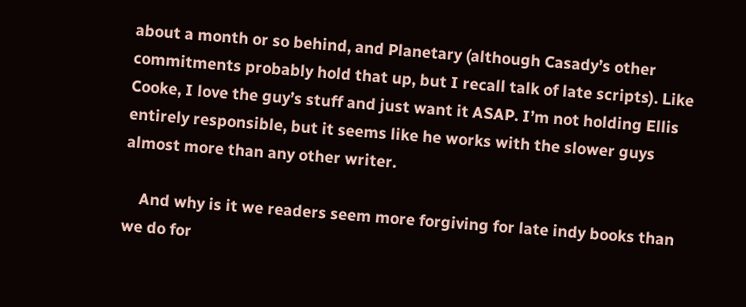about a month or so behind, and Planetary (although Casady’s other commitments probably hold that up, but I recall talk of late scripts). Like Cooke, I love the guy’s stuff and just want it ASAP. I’m not holding Ellis entirely responsible, but it seems like he works with the slower guys almost more than any other writer.

    And why is it we readers seem more forgiving for late indy books than we do for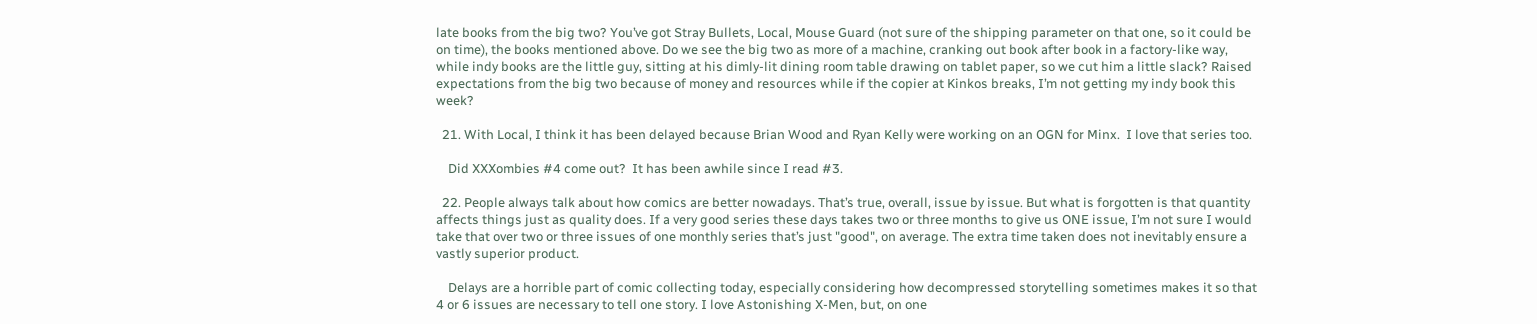late books from the big two? You’ve got Stray Bullets, Local, Mouse Guard (not sure of the shipping parameter on that one, so it could be on time), the books mentioned above. Do we see the big two as more of a machine, cranking out book after book in a factory-like way, while indy books are the little guy, sitting at his dimly-lit dining room table drawing on tablet paper, so we cut him a little slack? Raised expectations from the big two because of money and resources while if the copier at Kinkos breaks, I’m not getting my indy book this week?

  21. With Local, I think it has been delayed because Brian Wood and Ryan Kelly were working on an OGN for Minx.  I love that series too.

    Did XXXombies #4 come out?  It has been awhile since I read #3.

  22. People always talk about how comics are better nowadays. That’s true, overall, issue by issue. But what is forgotten is that quantity affects things just as quality does. If a very good series these days takes two or three months to give us ONE issue, I’m not sure I would take that over two or three issues of one monthly series that’s just "good", on average. The extra time taken does not inevitably ensure a vastly superior product.

    Delays are a horrible part of comic collecting today, especially considering how decompressed storytelling sometimes makes it so that 4 or 6 issues are necessary to tell one story. I love Astonishing X-Men, but, on one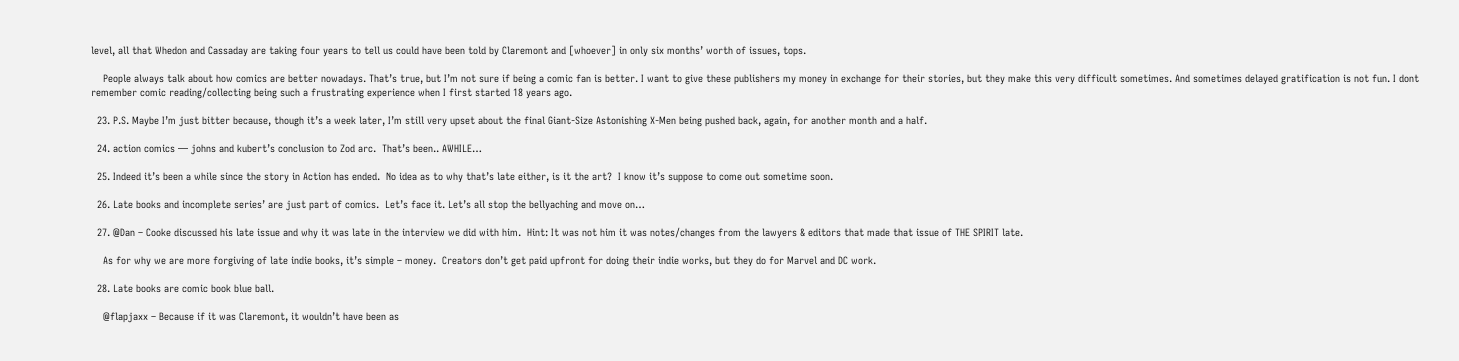level, all that Whedon and Cassaday are taking four years to tell us could have been told by Claremont and [whoever] in only six months’ worth of issues, tops.

    People always talk about how comics are better nowadays. That’s true, but I’m not sure if being a comic fan is better. I want to give these publishers my money in exchange for their stories, but they make this very difficult sometimes. And sometimes delayed gratification is not fun. I dont remember comic reading/collecting being such a frustrating experience when I first started 18 years ago.

  23. P.S. Maybe I’m just bitter because, though it’s a week later, I’m still very upset about the final Giant-Size Astonishing X-Men being pushed back, again, for another month and a half.

  24. action comics — johns and kubert’s conclusion to Zod arc.  That’s been.. AWHILE…

  25. Indeed it’s been a while since the story in Action has ended.  No idea as to why that’s late either, is it the art?  I know it’s suppose to come out sometime soon.

  26. Late books and incomplete series’ are just part of comics.  Let’s face it. Let’s all stop the bellyaching and move on…

  27. @Dan – Cooke discussed his late issue and why it was late in the interview we did with him.  Hint: It was not him it was notes/changes from the lawyers & editors that made that issue of THE SPIRIT late.

    As for why we are more forgiving of late indie books, it’s simple – money.  Creators don’t get paid upfront for doing their indie works, but they do for Marvel and DC work.

  28. Late books are comic book blue ball.

    @flapjaxx – Because if it was Claremont, it wouldn’t have been as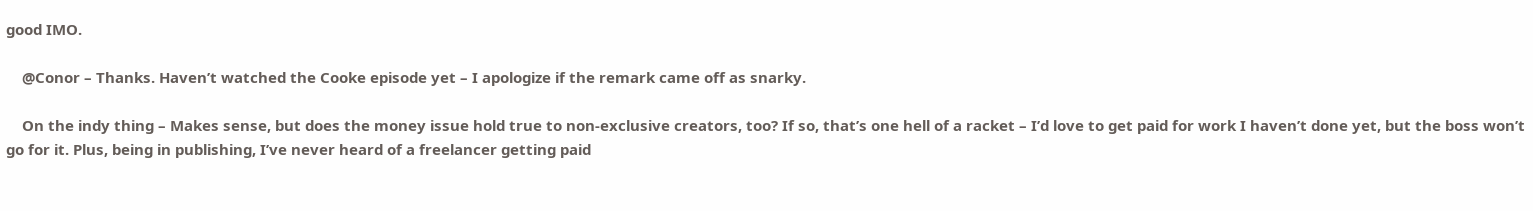good IMO.

    @Conor – Thanks. Haven’t watched the Cooke episode yet – I apologize if the remark came off as snarky.

    On the indy thing – Makes sense, but does the money issue hold true to non-exclusive creators, too? If so, that’s one hell of a racket – I’d love to get paid for work I haven’t done yet, but the boss won’t go for it. Plus, being in publishing, I’ve never heard of a freelancer getting paid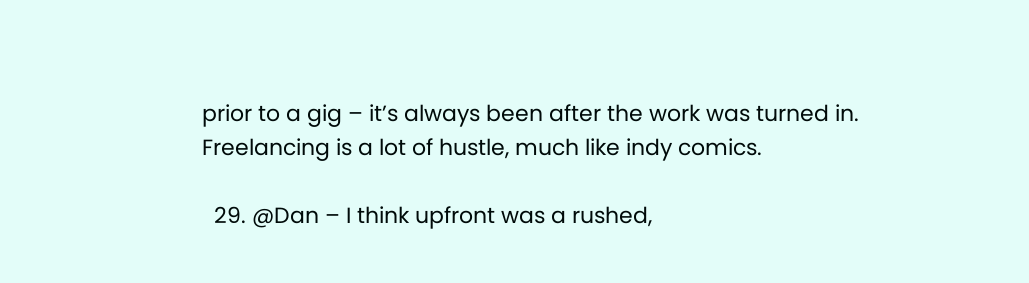prior to a gig – it’s always been after the work was turned in. Freelancing is a lot of hustle, much like indy comics.

  29. @Dan – I think upfront was a rushed,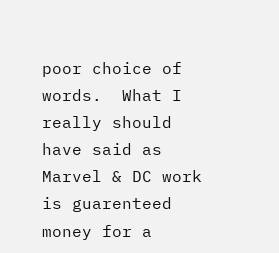poor choice of words.  What I really should have said as Marvel & DC work is guarenteed money for a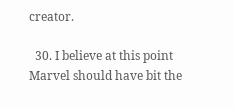creator.

  30. I believe at this point Marvel should have bit the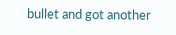bullet and got another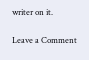writer on it.

Leave a Comment